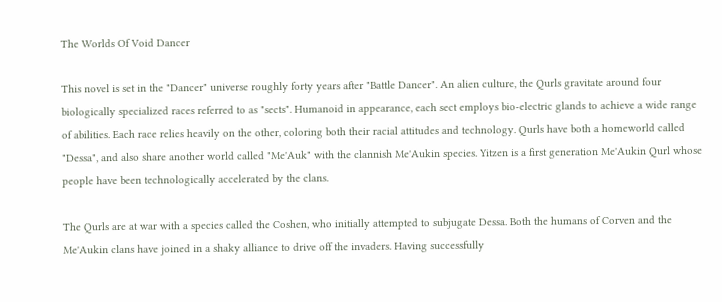The Worlds Of Void Dancer

This novel is set in the "Dancer" universe roughly forty years after "Battle Dancer". An alien culture, the Qurls gravitate around four biologically specialized races referred to as "sects". Humanoid in appearance, each sect employs bio-electric glands to achieve a wide range of abilities. Each race relies heavily on the other, coloring both their racial attitudes and technology. Qurls have both a homeworld called "Dessa", and also share another world called "Me'Auk" with the clannish Me'Aukin species. Yitzen is a first generation Me'Aukin Qurl whose people have been technologically accelerated by the clans.

The Qurls are at war with a species called the Coshen, who initially attempted to subjugate Dessa. Both the humans of Corven and the Me'Aukin clans have joined in a shaky alliance to drive off the invaders. Having successfully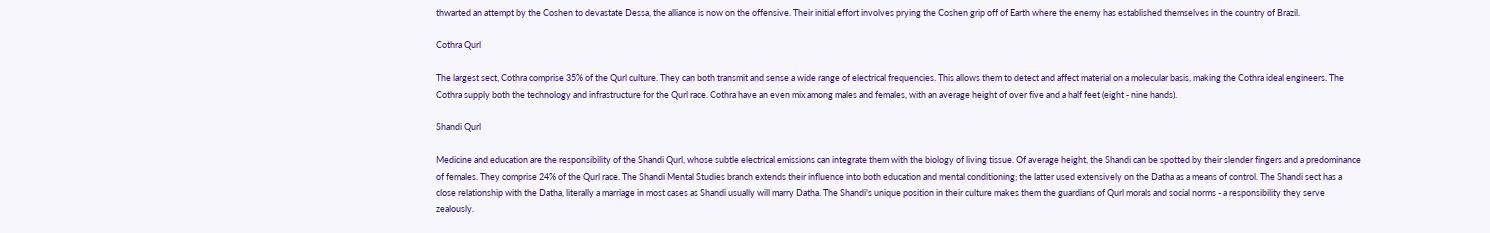thwarted an attempt by the Coshen to devastate Dessa, the alliance is now on the offensive. Their initial effort involves prying the Coshen grip off of Earth where the enemy has established themselves in the country of Brazil.

Cothra Qurl

The largest sect, Cothra comprise 35% of the Qurl culture. They can both transmit and sense a wide range of electrical frequencies. This allows them to detect and affect material on a molecular basis, making the Cothra ideal engineers. The Cothra supply both the technology and infrastructure for the Qurl race. Cothra have an even mix among males and females, with an average height of over five and a half feet (eight - nine hands).

Shandi Qurl

Medicine and education are the responsibility of the Shandi Qurl, whose subtle electrical emissions can integrate them with the biology of living tissue. Of average height, the Shandi can be spotted by their slender fingers and a predominance of females. They comprise 24% of the Qurl race. The Shandi Mental Studies branch extends their influence into both education and mental conditioning; the latter used extensively on the Datha as a means of control. The Shandi sect has a close relationship with the Datha, literally a marriage in most cases as Shandi usually will marry Datha. The Shandi's unique position in their culture makes them the guardians of Qurl morals and social norms - a responsibility they serve zealously.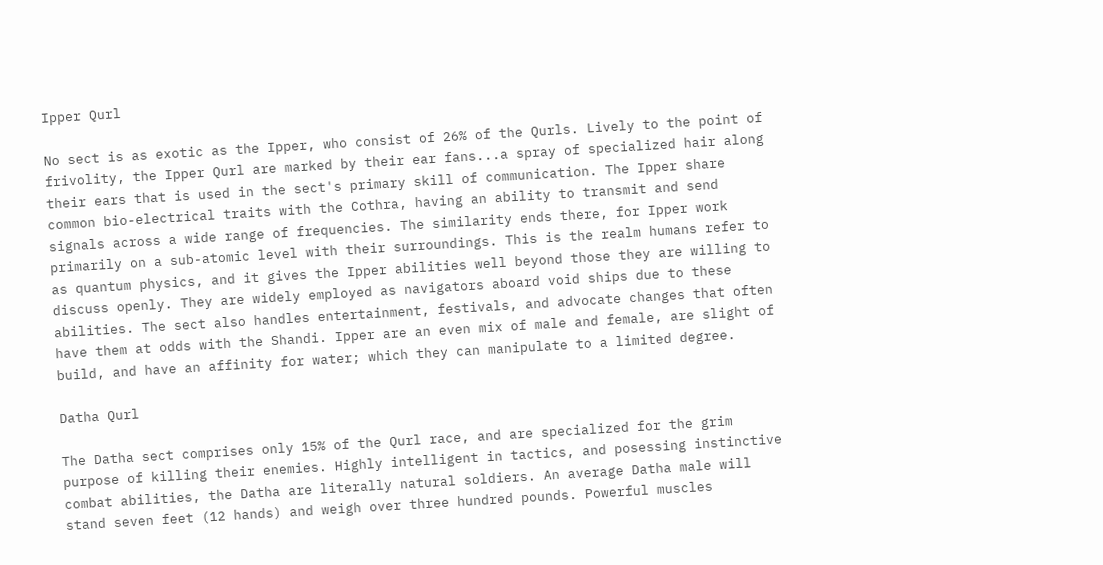Ipper Qurl

No sect is as exotic as the Ipper, who consist of 26% of the Qurls. Lively to the point of frivolity, the Ipper Qurl are marked by their ear fans...a spray of specialized hair along their ears that is used in the sect's primary skill of communication. The Ipper share common bio-electrical traits with the Cothra, having an ability to transmit and send signals across a wide range of frequencies. The similarity ends there, for Ipper work primarily on a sub-atomic level with their surroundings. This is the realm humans refer to as quantum physics, and it gives the Ipper abilities well beyond those they are willing to discuss openly. They are widely employed as navigators aboard void ships due to these abilities. The sect also handles entertainment, festivals, and advocate changes that often have them at odds with the Shandi. Ipper are an even mix of male and female, are slight of build, and have an affinity for water; which they can manipulate to a limited degree.

Datha Qurl

The Datha sect comprises only 15% of the Qurl race, and are specialized for the grim purpose of killing their enemies. Highly intelligent in tactics, and posessing instinctive combat abilities, the Datha are literally natural soldiers. An average Datha male will stand seven feet (12 hands) and weigh over three hundred pounds. Powerful muscles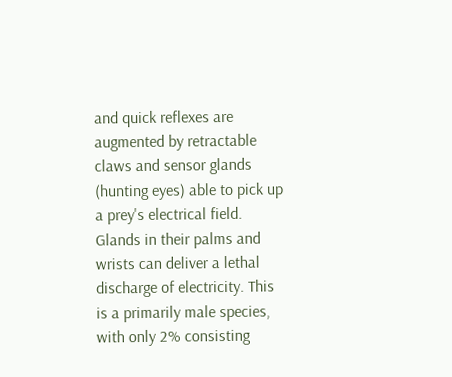and quick reflexes are augmented by retractable claws and sensor glands (hunting eyes) able to pick up a prey's electrical field. Glands in their palms and wrists can deliver a lethal discharge of electricity. This is a primarily male species, with only 2% consisting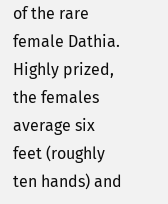of the rare female Dathia. Highly prized, the females average six feet (roughly ten hands) and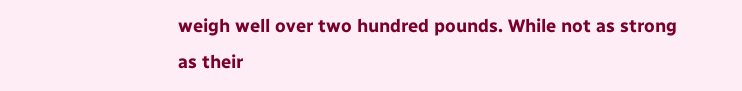weigh well over two hundred pounds. While not as strong as their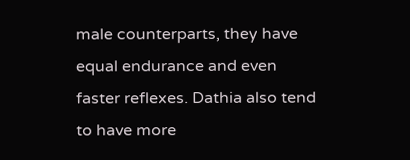male counterparts, they have equal endurance and even faster reflexes. Dathia also tend to have more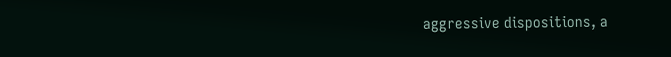aggressive dispositions, a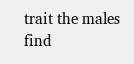trait the males find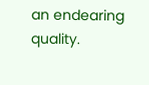an endearing quality.